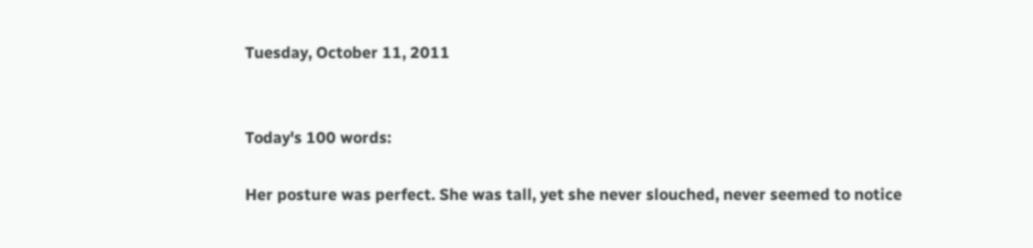Tuesday, October 11, 2011


Today's 100 words:

Her posture was perfect. She was tall, yet she never slouched, never seemed to notice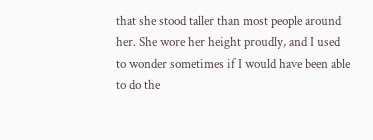that she stood taller than most people around her. She wore her height proudly, and I used to wonder sometimes if I would have been able to do the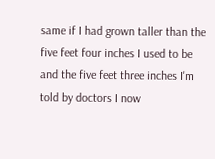same if I had grown taller than the five feet four inches I used to be and the five feet three inches I'm told by doctors I now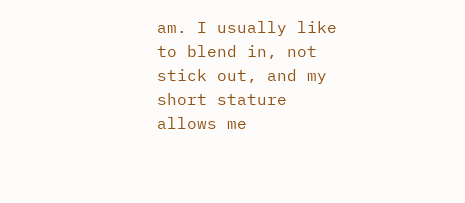am. I usually like to blend in, not stick out, and my short stature allows me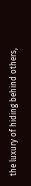the luxury of hiding behind others,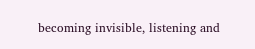becoming invisible, listening and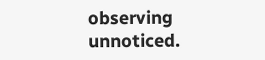observing unnoticed.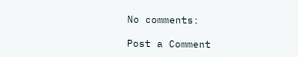No comments:

Post a Comment